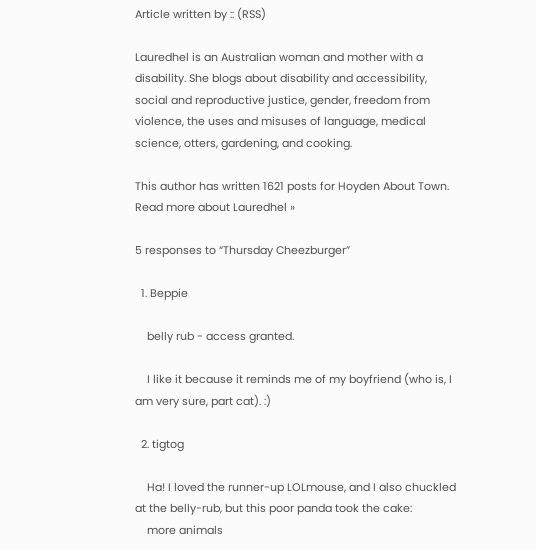Article written by :: (RSS)

Lauredhel is an Australian woman and mother with a disability. She blogs about disability and accessibility, social and reproductive justice, gender, freedom from violence, the uses and misuses of language, medical science, otters, gardening, and cooking.

This author has written 1621 posts for Hoyden About Town. Read more about Lauredhel »

5 responses to “Thursday Cheezburger”

  1. Beppie

    belly rub - access granted.

    I like it because it reminds me of my boyfriend (who is, I am very sure, part cat). :)

  2. tigtog

    Ha! I loved the runner-up LOLmouse, and I also chuckled at the belly-rub, but this poor panda took the cake:
    more animals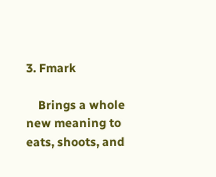3. Fmark

    Brings a whole new meaning to eats, shoots, and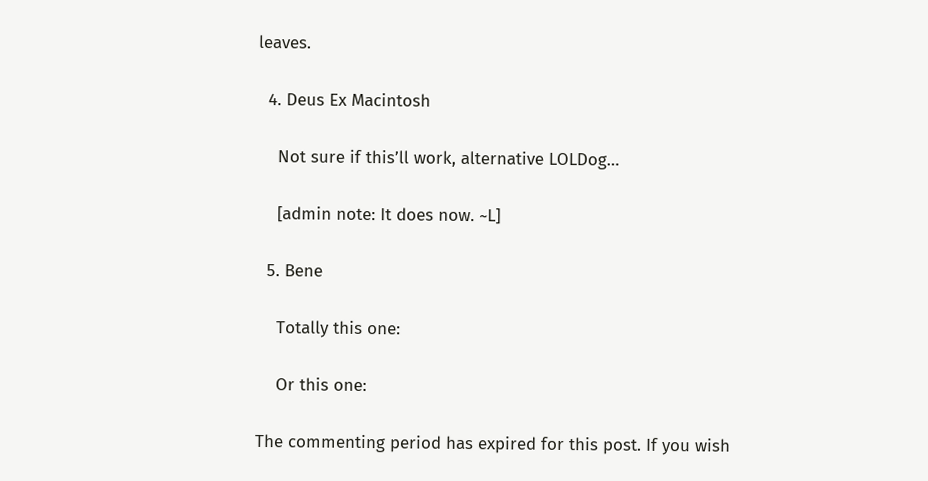leaves.

  4. Deus Ex Macintosh

    Not sure if this’ll work, alternative LOLDog…

    [admin note: It does now. ~L]

  5. Bene

    Totally this one:

    Or this one:

The commenting period has expired for this post. If you wish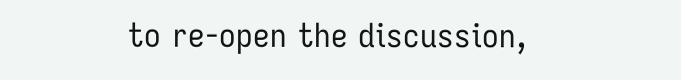to re-open the discussion,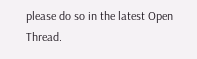please do so in the latest Open Thread.